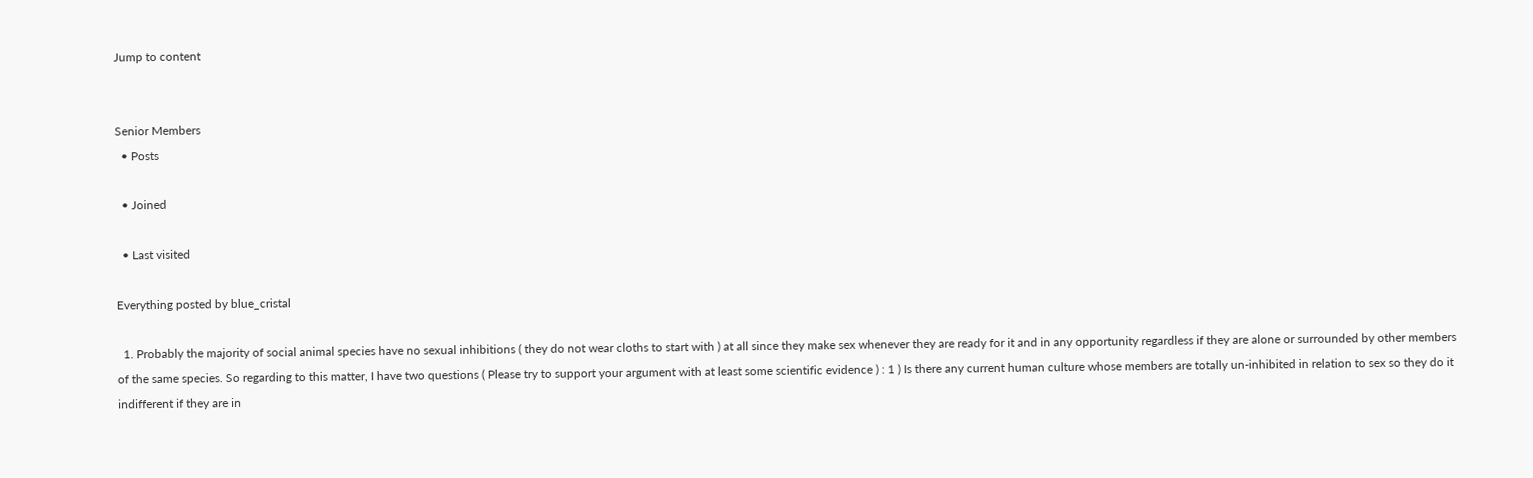Jump to content


Senior Members
  • Posts

  • Joined

  • Last visited

Everything posted by blue_cristal

  1. Probably the majority of social animal species have no sexual inhibitions ( they do not wear cloths to start with ) at all since they make sex whenever they are ready for it and in any opportunity regardless if they are alone or surrounded by other members of the same species. So regarding to this matter, I have two questions ( Please try to support your argument with at least some scientific evidence ) : 1 ) Is there any current human culture whose members are totally un-inhibited in relation to sex so they do it indifferent if they are in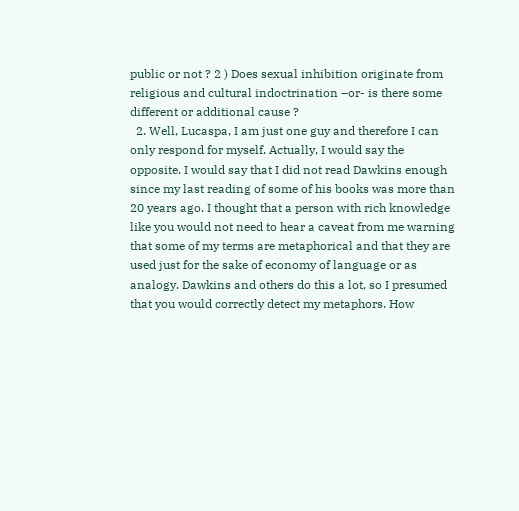public or not ? 2 ) Does sexual inhibition originate from religious and cultural indoctrination –or- is there some different or additional cause ?
  2. Well, Lucaspa, I am just one guy and therefore I can only respond for myself. Actually, I would say the opposite. I would say that I did not read Dawkins enough since my last reading of some of his books was more than 20 years ago. I thought that a person with rich knowledge like you would not need to hear a caveat from me warning that some of my terms are metaphorical and that they are used just for the sake of economy of language or as analogy. Dawkins and others do this a lot, so I presumed that you would correctly detect my metaphors. How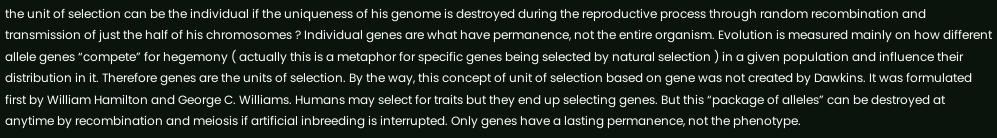the unit of selection can be the individual if the uniqueness of his genome is destroyed during the reproductive process through random recombination and transmission of just the half of his chromosomes ? Individual genes are what have permanence, not the entire organism. Evolution is measured mainly on how different allele genes “compete” for hegemony ( actually this is a metaphor for specific genes being selected by natural selection ) in a given population and influence their distribution in it. Therefore genes are the units of selection. By the way, this concept of unit of selection based on gene was not created by Dawkins. It was formulated first by William Hamilton and George C. Williams. Humans may select for traits but they end up selecting genes. But this “package of alleles” can be destroyed at anytime by recombination and meiosis if artificial inbreeding is interrupted. Only genes have a lasting permanence, not the phenotype.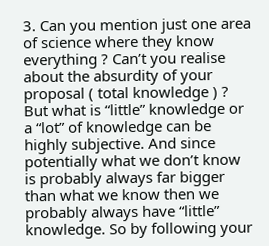3. Can you mention just one area of science where they know everything ? Can’t you realise about the absurdity of your proposal ( total knowledge ) ? But what is “little” knowledge or a “lot” of knowledge can be highly subjective. And since potentially what we don’t know is probably always far bigger than what we know then we probably always have “little” knowledge. So by following your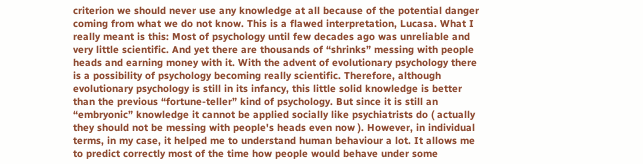criterion we should never use any knowledge at all because of the potential danger coming from what we do not know. This is a flawed interpretation, Lucasa. What I really meant is this: Most of psychology until few decades ago was unreliable and very little scientific. And yet there are thousands of “shrinks” messing with people heads and earning money with it. With the advent of evolutionary psychology there is a possibility of psychology becoming really scientific. Therefore, although evolutionary psychology is still in its infancy, this little solid knowledge is better than the previous “fortune-teller” kind of psychology. But since it is still an “embryonic” knowledge it cannot be applied socially like psychiatrists do ( actually they should not be messing with people's heads even now ). However, in individual terms, in my case, it helped me to understand human behaviour a lot. It allows me to predict correctly most of the time how people would behave under some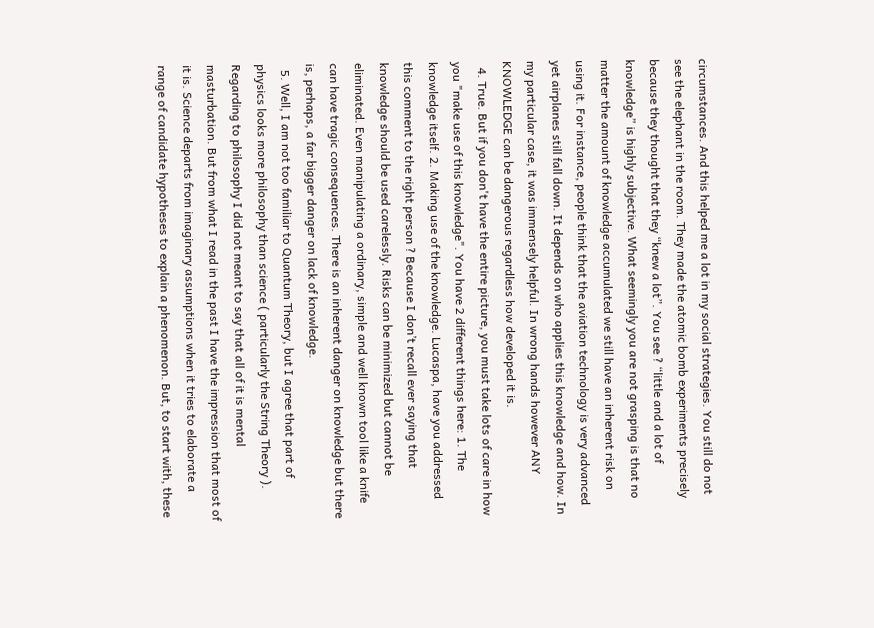circumstances. And this helped me a lot in my social strategies. You still do not see the elephant in the room. They made the atomic bomb experiments precisely because they thought that they “knew a lot”. You see ? “little and a lot of knowledge” is highly subjective. What seemingly you are not grasping is that no matter the amount of knowledge accumulated we still have an inherent risk on using it. For instance, people think that the aviation technology is very advanced yet airplanes still fall down. It depends on who applies this knowledge and how. In my particular case, it was immensely helpful. In wrong hands however ANY KNOWLEDGE can be dangerous regardless how developed it is.
  4. True. But if you don't have the entire picture, you must take lots of care in how you "make use of this knowledge". You have 2 different things here: 1. The knowledge itself. 2. Making use of the knowledge. Lucaspa, have you addressed this comment to the right person ? Because I don’t recall ever saying that knowledge should be used carelessly. Risks can be minimized but cannot be eliminated. Even manipulating a ordinary, simple and well known tool like a knife can have tragic consequences. There is an inherent danger on knowledge but there is, perhaps, a far bigger danger on lack of knowledge.
  5. Well, I am not too familiar to Quantum Theory, but I agree that part of physics looks more philosophy than science ( particularly the String Theory ). Regarding to philosophy I did not meant to say that all of it is mental masturbation. But from what I read in the past I have the impression that most of it is. Science departs from imaginary assumptions when it tries to elaborate a range of candidate hypotheses to explain a phenomenon. But, to start with, these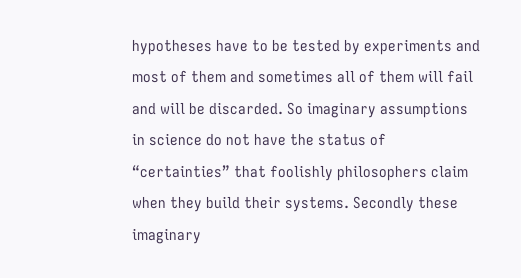hypotheses have to be tested by experiments and most of them and sometimes all of them will fail and will be discarded. So imaginary assumptions in science do not have the status of “certainties” that foolishly philosophers claim when they build their systems. Secondly these imaginary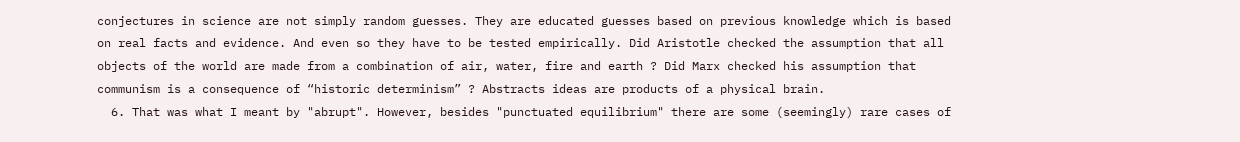conjectures in science are not simply random guesses. They are educated guesses based on previous knowledge which is based on real facts and evidence. And even so they have to be tested empirically. Did Aristotle checked the assumption that all objects of the world are made from a combination of air, water, fire and earth ? Did Marx checked his assumption that communism is a consequence of “historic determinism” ? Abstracts ideas are products of a physical brain.
  6. That was what I meant by "abrupt". However, besides "punctuated equilibrium" there are some (seemingly) rare cases of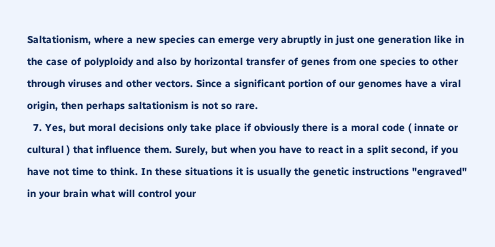Saltationism, where a new species can emerge very abruptly in just one generation like in the case of polyploidy and also by horizontal transfer of genes from one species to other through viruses and other vectors. Since a significant portion of our genomes have a viral origin, then perhaps saltationism is not so rare.
  7. Yes, but moral decisions only take place if obviously there is a moral code ( innate or cultural ) that influence them. Surely, but when you have to react in a split second, if you have not time to think. In these situations it is usually the genetic instructions "engraved" in your brain what will control your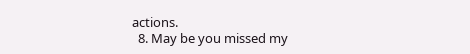actions.
  8. May be you missed my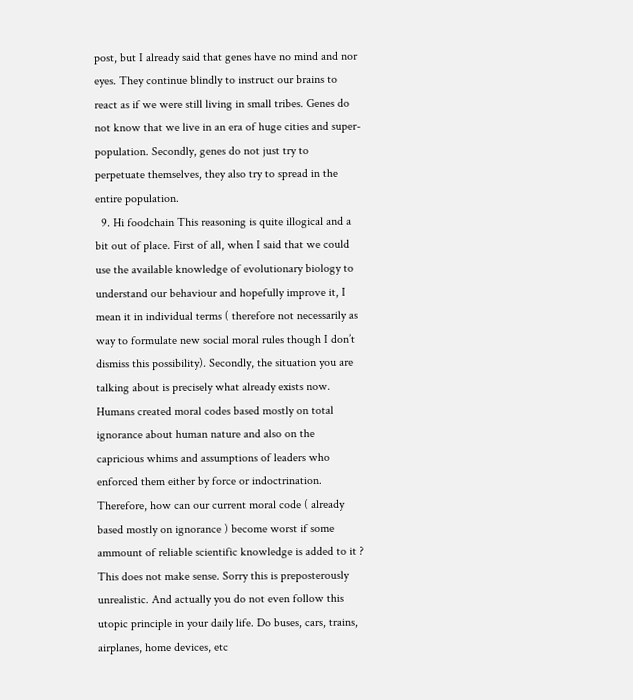post, but I already said that genes have no mind and nor eyes. They continue blindly to instruct our brains to react as if we were still living in small tribes. Genes do not know that we live in an era of huge cities and super-population. Secondly, genes do not just try to perpetuate themselves, they also try to spread in the entire population.
  9. Hi foodchain This reasoning is quite illogical and a bit out of place. First of all, when I said that we could use the available knowledge of evolutionary biology to understand our behaviour and hopefully improve it, I mean it in individual terms ( therefore not necessarily as way to formulate new social moral rules though I don’t dismiss this possibility). Secondly, the situation you are talking about is precisely what already exists now. Humans created moral codes based mostly on total ignorance about human nature and also on the capricious whims and assumptions of leaders who enforced them either by force or indoctrination. Therefore, how can our current moral code ( already based mostly on ignorance ) become worst if some ammount of reliable scientific knowledge is added to it ? This does not make sense. Sorry this is preposterously unrealistic. And actually you do not even follow this utopic principle in your daily life. Do buses, cars, trains, airplanes, home devices, etc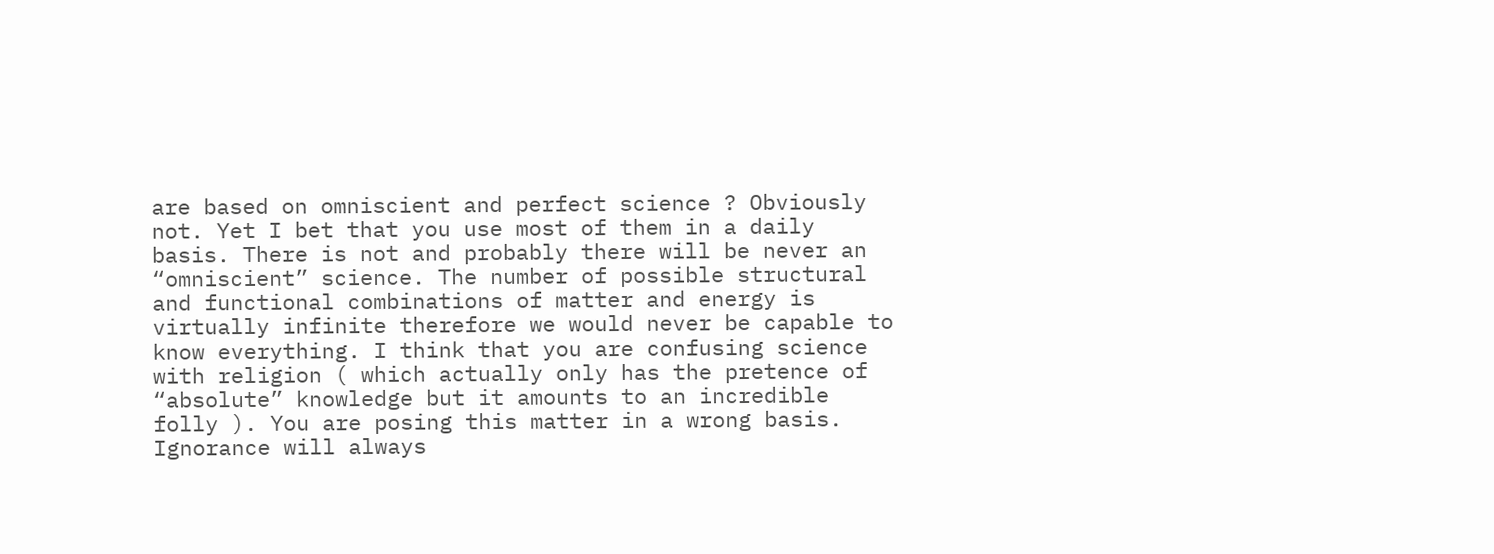are based on omniscient and perfect science ? Obviously not. Yet I bet that you use most of them in a daily basis. There is not and probably there will be never an “omniscient” science. The number of possible structural and functional combinations of matter and energy is virtually infinite therefore we would never be capable to know everything. I think that you are confusing science with religion ( which actually only has the pretence of “absolute” knowledge but it amounts to an incredible folly ). You are posing this matter in a wrong basis. Ignorance will always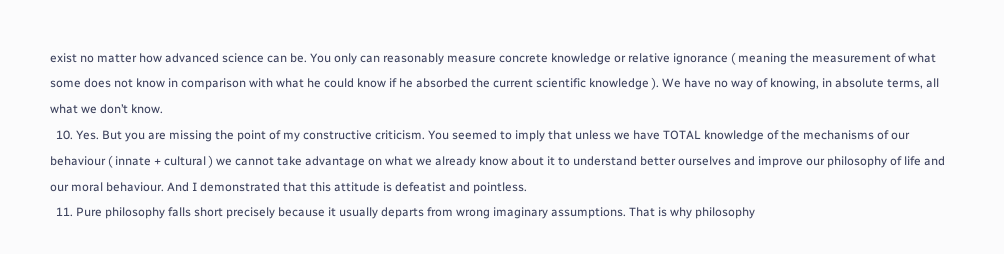exist no matter how advanced science can be. You only can reasonably measure concrete knowledge or relative ignorance ( meaning the measurement of what some does not know in comparison with what he could know if he absorbed the current scientific knowledge ). We have no way of knowing, in absolute terms, all what we don’t know.
  10. Yes. But you are missing the point of my constructive criticism. You seemed to imply that unless we have TOTAL knowledge of the mechanisms of our behaviour ( innate + cultural ) we cannot take advantage on what we already know about it to understand better ourselves and improve our philosophy of life and our moral behaviour. And I demonstrated that this attitude is defeatist and pointless.
  11. Pure philosophy falls short precisely because it usually departs from wrong imaginary assumptions. That is why philosophy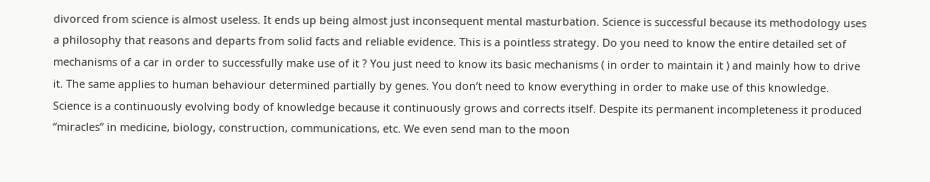divorced from science is almost useless. It ends up being almost just inconsequent mental masturbation. Science is successful because its methodology uses a philosophy that reasons and departs from solid facts and reliable evidence. This is a pointless strategy. Do you need to know the entire detailed set of mechanisms of a car in order to successfully make use of it ? You just need to know its basic mechanisms ( in order to maintain it ) and mainly how to drive it. The same applies to human behaviour determined partially by genes. You don’t need to know everything in order to make use of this knowledge. Science is a continuously evolving body of knowledge because it continuously grows and corrects itself. Despite its permanent incompleteness it produced “miracles” in medicine, biology, construction, communications, etc. We even send man to the moon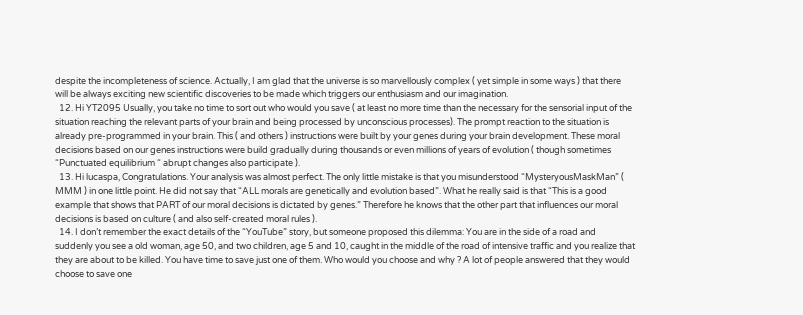despite the incompleteness of science. Actually, I am glad that the universe is so marvellously complex ( yet simple in some ways ) that there will be always exciting new scientific discoveries to be made which triggers our enthusiasm and our imagination.
  12. Hi YT2095 Usually, you take no time to sort out who would you save ( at least no more time than the necessary for the sensorial input of the situation reaching the relevant parts of your brain and being processed by unconscious processes). The prompt reaction to the situation is already pre-programmed in your brain. This ( and others ) instructions were built by your genes during your brain development. These moral decisions based on our genes instructions were build gradually during thousands or even millions of years of evolution ( though sometimes “Punctuated equilibrium “ abrupt changes also participate ).
  13. Hi lucaspa, Congratulations. Your analysis was almost perfect. The only little mistake is that you misunderstood “MysteryousMaskMan” ( MMM ) in one little point. He did not say that “ALL morals are genetically and evolution based”. What he really said is that “This is a good example that shows that PART of our moral decisions is dictated by genes.” Therefore he knows that the other part that influences our moral decisions is based on culture ( and also self-created moral rules ).
  14. I don’t remember the exact details of the “YouTube” story, but someone proposed this dilemma: You are in the side of a road and suddenly you see a old woman, age 50, and two children, age 5 and 10, caught in the middle of the road of intensive traffic and you realize that they are about to be killed. You have time to save just one of them. Who would you choose and why ? A lot of people answered that they would choose to save one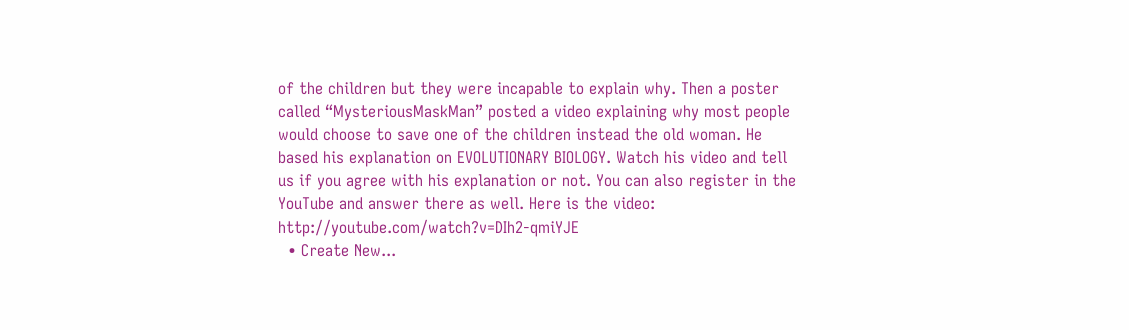of the children but they were incapable to explain why. Then a poster called “MysteriousMaskMan” posted a video explaining why most people would choose to save one of the children instead the old woman. He based his explanation on EVOLUTIONARY BIOLOGY. Watch his video and tell us if you agree with his explanation or not. You can also register in the YouTube and answer there as well. Here is the video: http://youtube.com/watch?v=DIh2-qmiYJE
  • Create New...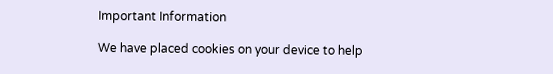Important Information

We have placed cookies on your device to help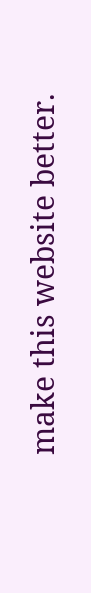make this website better.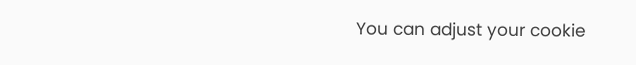You can adjust your cookie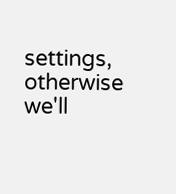settings, otherwise we'll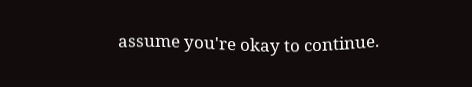assume you're okay to continue.